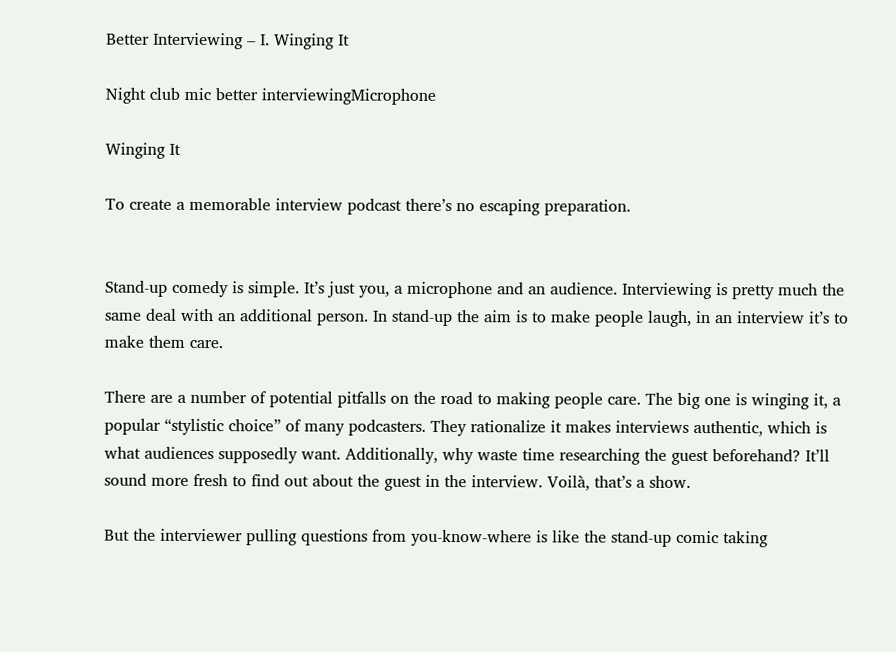Better Interviewing – I. Winging It

Night club mic better interviewingMicrophone

Winging It

To create a memorable interview podcast there’s no escaping preparation.


Stand-up comedy is simple. It’s just you, a microphone and an audience. Interviewing is pretty much the same deal with an additional person. In stand-up the aim is to make people laugh, in an interview it’s to make them care.

There are a number of potential pitfalls on the road to making people care. The big one is winging it, a popular “stylistic choice” of many podcasters. They rationalize it makes interviews authentic, which is what audiences supposedly want. Additionally, why waste time researching the guest beforehand? It’ll sound more fresh to find out about the guest in the interview. Voilà, that’s a show.

But the interviewer pulling questions from you-know-where is like the stand-up comic taking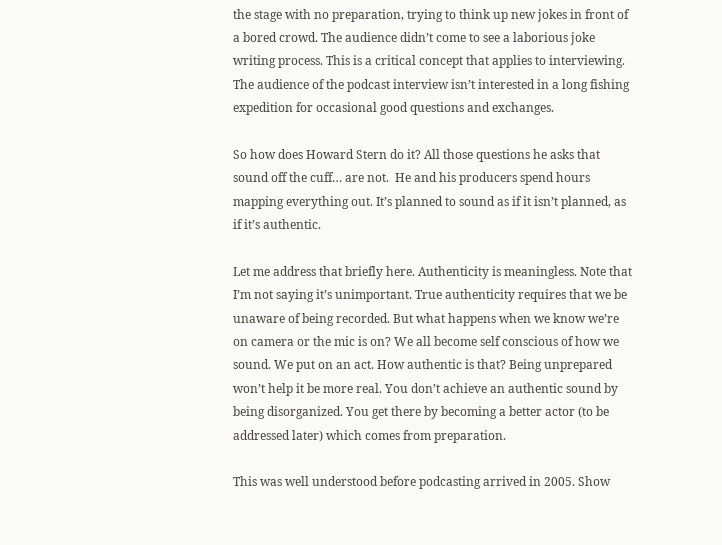the stage with no preparation, trying to think up new jokes in front of a bored crowd. The audience didn’t come to see a laborious joke writing process. This is a critical concept that applies to interviewing. The audience of the podcast interview isn’t interested in a long fishing expedition for occasional good questions and exchanges.

So how does Howard Stern do it? All those questions he asks that sound off the cuff… are not.  He and his producers spend hours mapping everything out. It’s planned to sound as if it isn’t planned, as if it’s authentic.

Let me address that briefly here. Authenticity is meaningless. Note that I’m not saying it’s unimportant. True authenticity requires that we be unaware of being recorded. But what happens when we know we’re on camera or the mic is on? We all become self conscious of how we sound. We put on an act. How authentic is that? Being unprepared won’t help it be more real. You don’t achieve an authentic sound by being disorganized. You get there by becoming a better actor (to be addressed later) which comes from preparation.

This was well understood before podcasting arrived in 2005. Show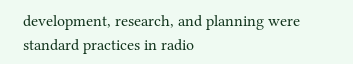development, research, and planning were standard practices in radio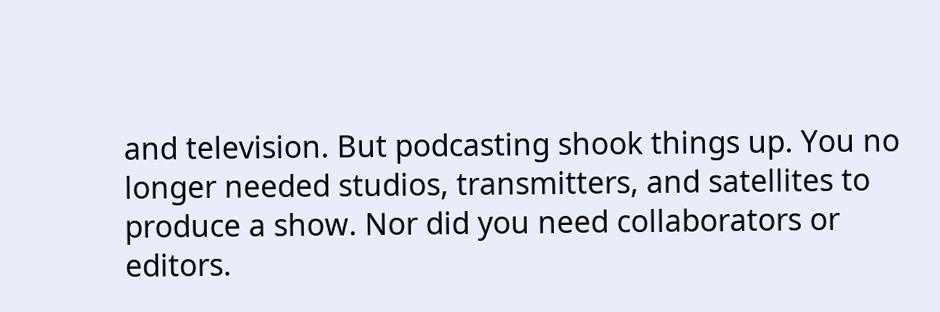and television. But podcasting shook things up. You no longer needed studios, transmitters, and satellites to produce a show. Nor did you need collaborators or editors.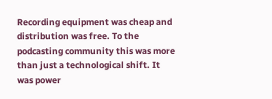Recording equipment was cheap and distribution was free. To the podcasting community this was more than just a technological shift. It was power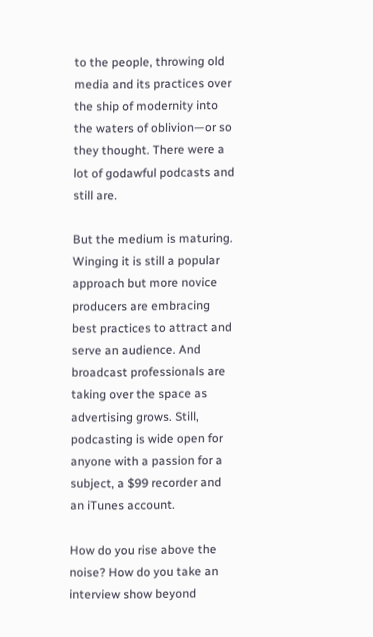to the people, throwing old media and its practices over the ship of modernity into the waters of oblivion—or so they thought. There were a lot of godawful podcasts and still are.

But the medium is maturing. Winging it is still a popular approach but more novice producers are embracing best practices to attract and serve an audience. And broadcast professionals are taking over the space as advertising grows. Still, podcasting is wide open for anyone with a passion for a subject, a $99 recorder and an iTunes account.

How do you rise above the noise? How do you take an interview show beyond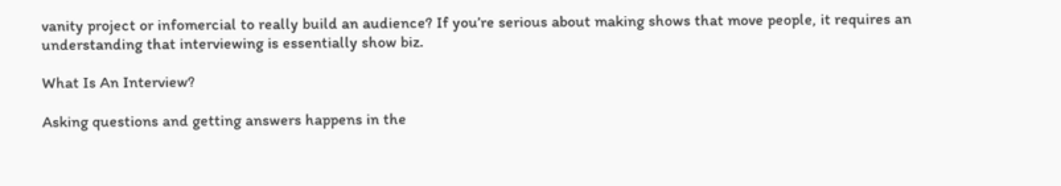vanity project or infomercial to really build an audience? If you’re serious about making shows that move people, it requires an understanding that interviewing is essentially show biz.

What Is An Interview?

Asking questions and getting answers happens in the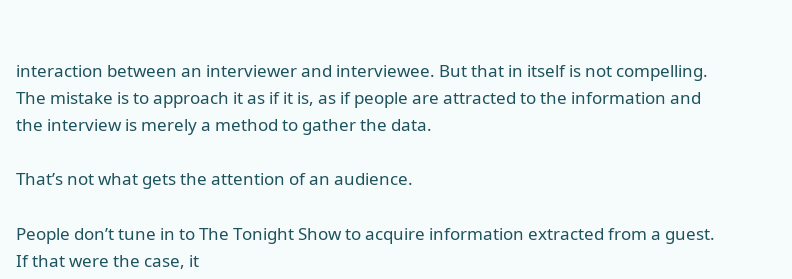interaction between an interviewer and interviewee. But that in itself is not compelling. The mistake is to approach it as if it is, as if people are attracted to the information and the interview is merely a method to gather the data.

That’s not what gets the attention of an audience.

People don’t tune in to The Tonight Show to acquire information extracted from a guest. If that were the case, it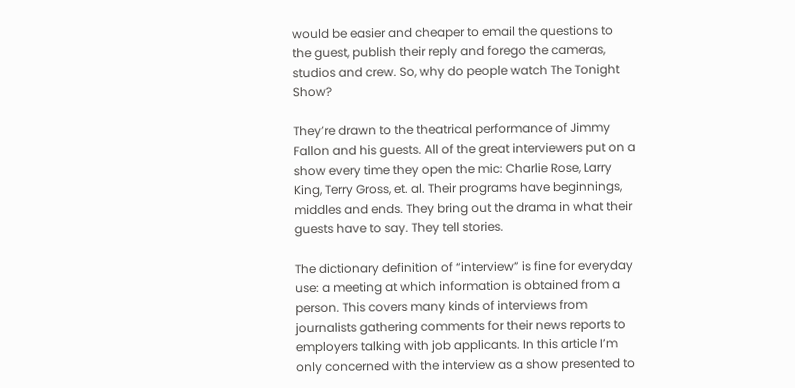would be easier and cheaper to email the questions to the guest, publish their reply and forego the cameras, studios and crew. So, why do people watch The Tonight Show?

They’re drawn to the theatrical performance of Jimmy Fallon and his guests. All of the great interviewers put on a show every time they open the mic: Charlie Rose, Larry King, Terry Gross, et. al. Their programs have beginnings, middles and ends. They bring out the drama in what their guests have to say. They tell stories.

The dictionary definition of “interview” is fine for everyday use: a meeting at which information is obtained from a person. This covers many kinds of interviews from journalists gathering comments for their news reports to employers talking with job applicants. In this article I’m only concerned with the interview as a show presented to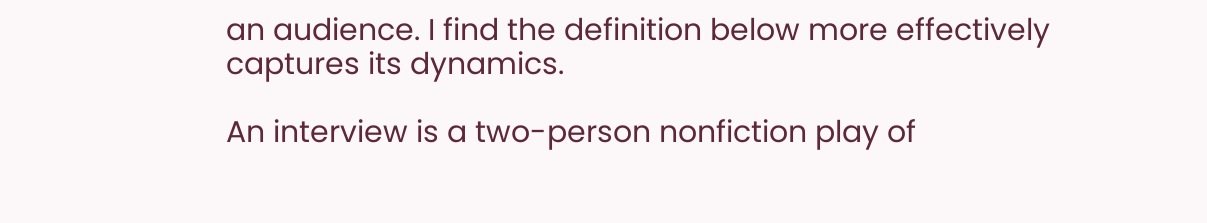an audience. I find the definition below more effectively captures its dynamics.

An interview is a two-person nonfiction play of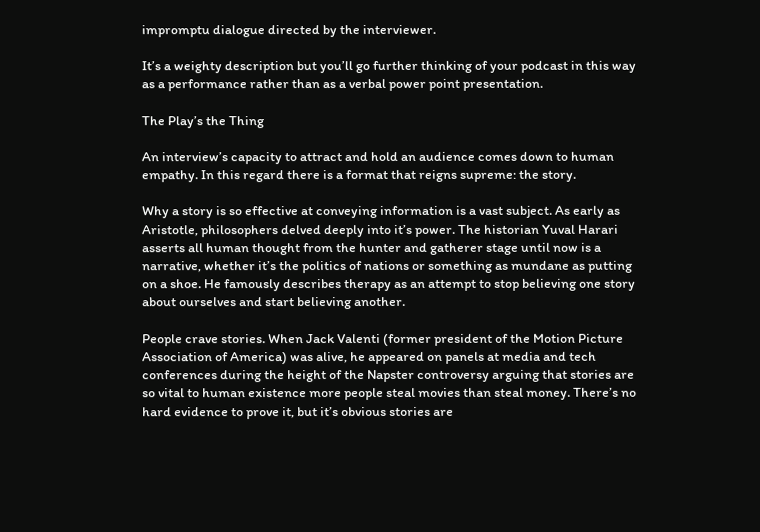impromptu dialogue directed by the interviewer.

It’s a weighty description but you’ll go further thinking of your podcast in this way as a performance rather than as a verbal power point presentation.

The Play’s the Thing

An interview’s capacity to attract and hold an audience comes down to human empathy. In this regard there is a format that reigns supreme: the story.

Why a story is so effective at conveying information is a vast subject. As early as Aristotle, philosophers delved deeply into it’s power. The historian Yuval Harari asserts all human thought from the hunter and gatherer stage until now is a narrative, whether it’s the politics of nations or something as mundane as putting on a shoe. He famously describes therapy as an attempt to stop believing one story about ourselves and start believing another.

People crave stories. When Jack Valenti (former president of the Motion Picture Association of America) was alive, he appeared on panels at media and tech conferences during the height of the Napster controversy arguing that stories are so vital to human existence more people steal movies than steal money. There’s no hard evidence to prove it, but it’s obvious stories are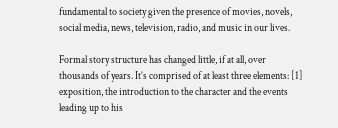fundamental to society given the presence of movies, novels, social media, news, television, radio, and music in our lives.

Formal story structure has changed little, if at all, over thousands of years. It’s comprised of at least three elements: [1] exposition, the introduction to the character and the events leading up to his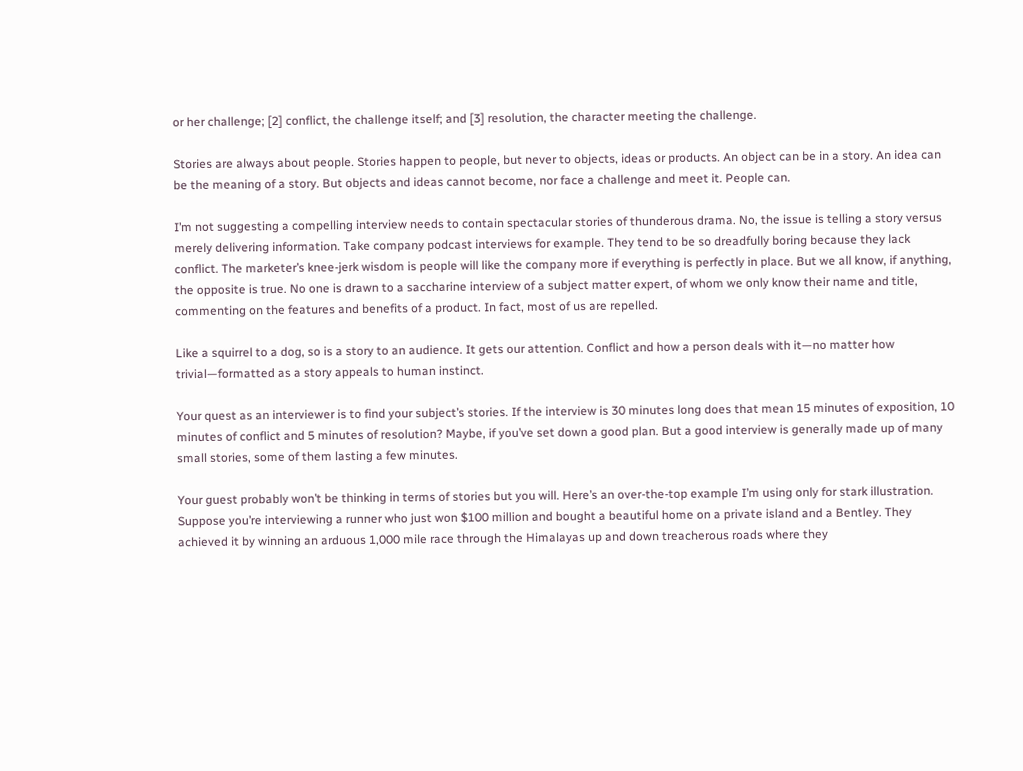or her challenge; [2] conflict, the challenge itself; and [3] resolution, the character meeting the challenge.

Stories are always about people. Stories happen to people, but never to objects, ideas or products. An object can be in a story. An idea can be the meaning of a story. But objects and ideas cannot become, nor face a challenge and meet it. People can.

I’m not suggesting a compelling interview needs to contain spectacular stories of thunderous drama. No, the issue is telling a story versus merely delivering information. Take company podcast interviews for example. They tend to be so dreadfully boring because they lack conflict. The marketer’s knee-jerk wisdom is people will like the company more if everything is perfectly in place. But we all know, if anything, the opposite is true. No one is drawn to a saccharine interview of a subject matter expert, of whom we only know their name and title, commenting on the features and benefits of a product. In fact, most of us are repelled.

Like a squirrel to a dog, so is a story to an audience. It gets our attention. Conflict and how a person deals with it—no matter how trivial—formatted as a story appeals to human instinct.

Your quest as an interviewer is to find your subject’s stories. If the interview is 30 minutes long does that mean 15 minutes of exposition, 10 minutes of conflict and 5 minutes of resolution? Maybe, if you’ve set down a good plan. But a good interview is generally made up of many small stories, some of them lasting a few minutes.

Your guest probably won’t be thinking in terms of stories but you will. Here’s an over-the-top example I’m using only for stark illustration. Suppose you’re interviewing a runner who just won $100 million and bought a beautiful home on a private island and a Bentley. They achieved it by winning an arduous 1,000 mile race through the Himalayas up and down treacherous roads where they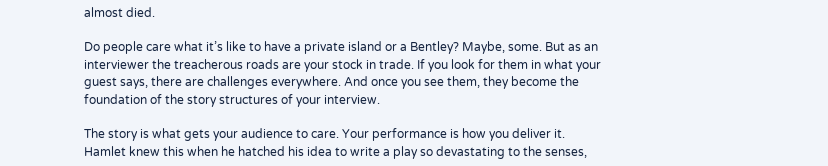almost died.

Do people care what it’s like to have a private island or a Bentley? Maybe, some. But as an interviewer the treacherous roads are your stock in trade. If you look for them in what your guest says, there are challenges everywhere. And once you see them, they become the foundation of the story structures of your interview.

The story is what gets your audience to care. Your performance is how you deliver it. Hamlet knew this when he hatched his idea to write a play so devastating to the senses,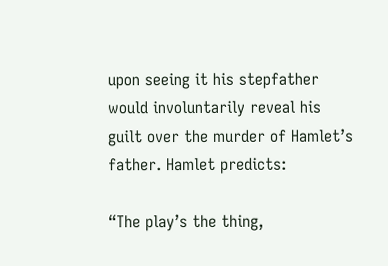upon seeing it his stepfather would involuntarily reveal his guilt over the murder of Hamlet’s father. Hamlet predicts:

“The play’s the thing,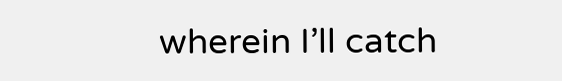wherein I’ll catch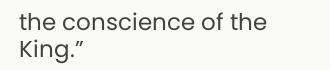the conscience of the King.”